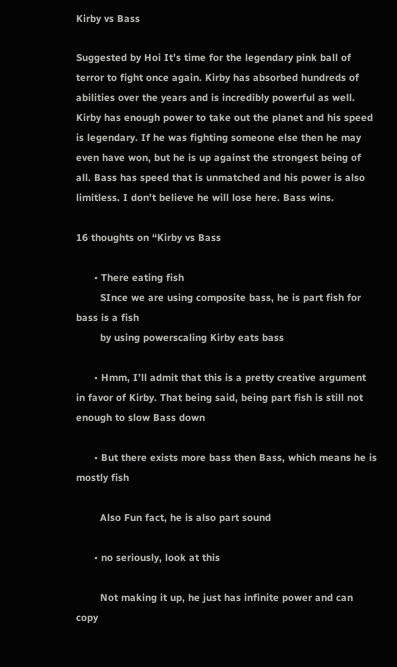Kirby vs Bass

Suggested by Hoi It’s time for the legendary pink ball of terror to fight once again. Kirby has absorbed hundreds of abilities over the years and is incredibly powerful as well. Kirby has enough power to take out the planet and his speed is legendary. If he was fighting someone else then he may even have won, but he is up against the strongest being of all. Bass has speed that is unmatched and his power is also limitless. I don’t believe he will lose here. Bass wins.

16 thoughts on “Kirby vs Bass

      • There eating fish
        SInce we are using composite bass, he is part fish for bass is a fish
        by using powerscaling Kirby eats bass

      • Hmm, I’ll admit that this is a pretty creative argument in favor of Kirby. That being said, being part fish is still not enough to slow Bass down

      • But there exists more bass then Bass, which means he is mostly fish

        Also Fun fact, he is also part sound

      • no seriously, look at this

        Not making it up, he just has infinite power and can copy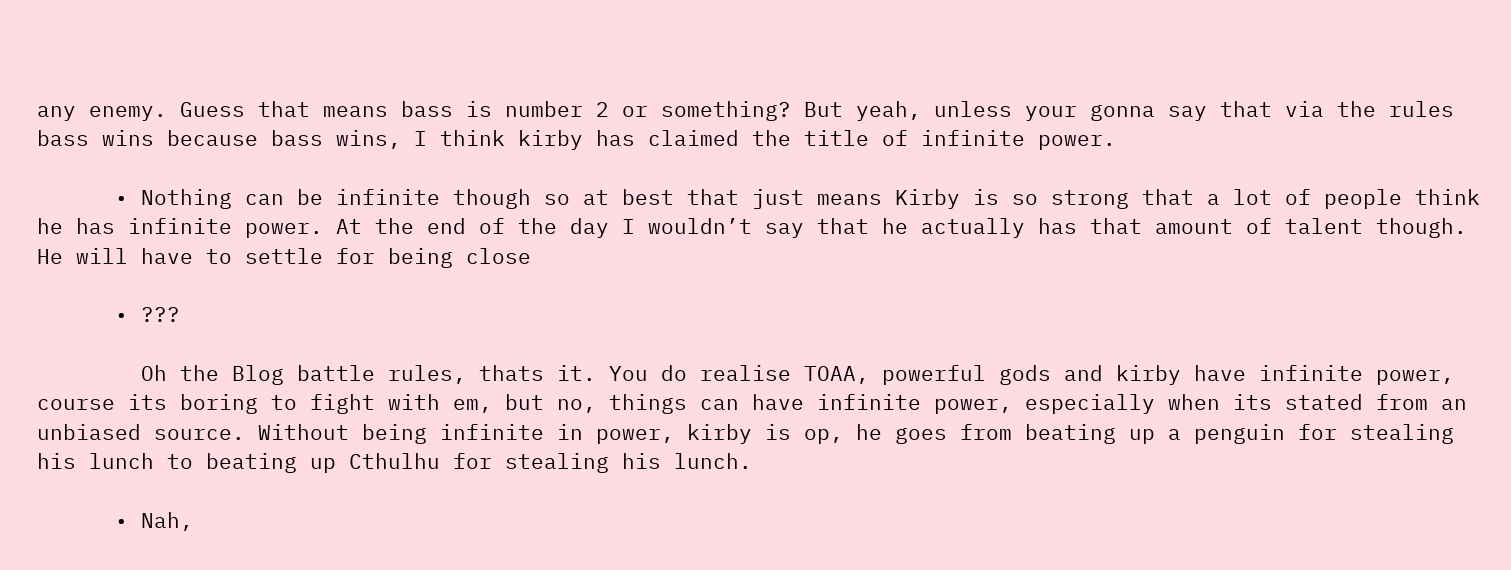any enemy. Guess that means bass is number 2 or something? But yeah, unless your gonna say that via the rules bass wins because bass wins, I think kirby has claimed the title of infinite power.

      • Nothing can be infinite though so at best that just means Kirby is so strong that a lot of people think he has infinite power. At the end of the day I wouldn’t say that he actually has that amount of talent though. He will have to settle for being close

      • ???

        Oh the Blog battle rules, thats it. You do realise TOAA, powerful gods and kirby have infinite power, course its boring to fight with em, but no, things can have infinite power, especially when its stated from an unbiased source. Without being infinite in power, kirby is op, he goes from beating up a penguin for stealing his lunch to beating up Cthulhu for stealing his lunch.

      • Nah,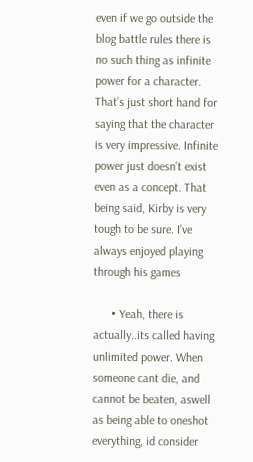even if we go outside the blog battle rules there is no such thing as infinite power for a character. That’s just short hand for saying that the character is very impressive. Infinite power just doesn’t exist even as a concept. That being said, Kirby is very tough to be sure. I’ve always enjoyed playing through his games

      • Yeah, there is actually..its called having unlimited power. When someone cant die, and cannot be beaten, aswell as being able to oneshot everything, id consider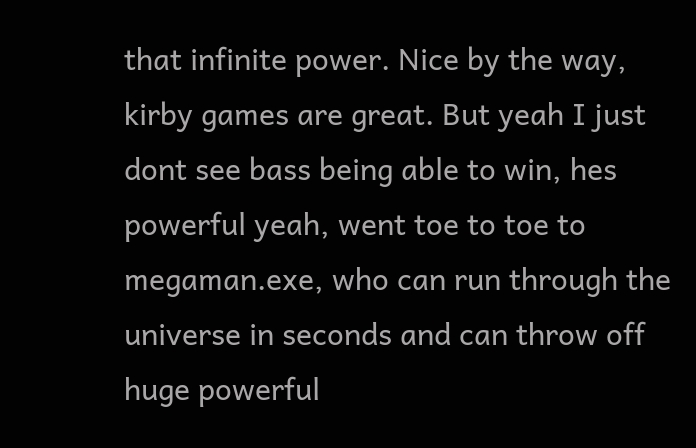that infinite power. Nice by the way, kirby games are great. But yeah I just dont see bass being able to win, hes powerful yeah, went toe to toe to megaman.exe, who can run through the universe in seconds and can throw off huge powerful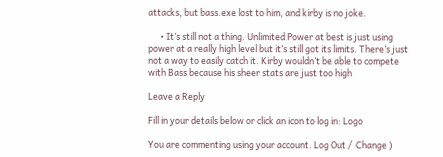attacks, but bass.exe lost to him, and kirby is no joke.

      • It’s still not a thing. Unlimited Power at best is just using power at a really high level but it’s still got its limits. There’s just not a way to easily catch it. Kirby wouldn’t be able to compete with Bass because his sheer stats are just too high

Leave a Reply

Fill in your details below or click an icon to log in: Logo

You are commenting using your account. Log Out /  Change )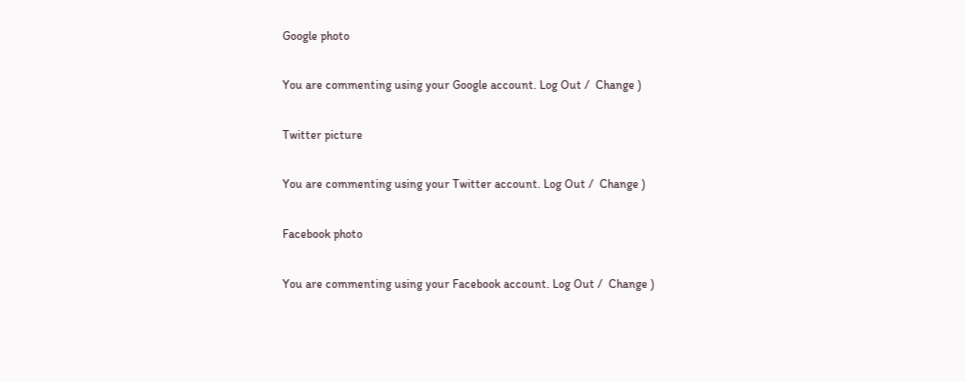Google photo

You are commenting using your Google account. Log Out /  Change )

Twitter picture

You are commenting using your Twitter account. Log Out /  Change )

Facebook photo

You are commenting using your Facebook account. Log Out /  Change )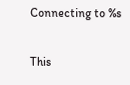Connecting to %s

This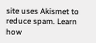site uses Akismet to reduce spam. Learn how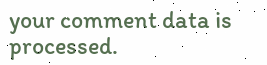your comment data is processed.